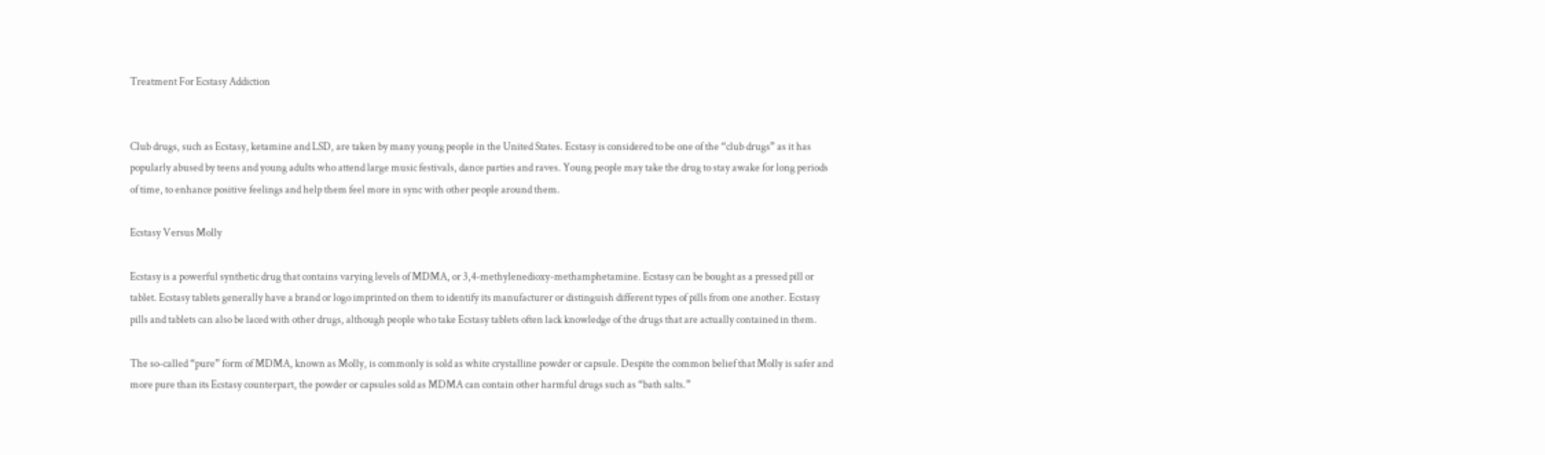Treatment For Ecstasy Addiction


Club drugs, such as Ecstasy, ketamine and LSD, are taken by many young people in the United States. Ecstasy is considered to be one of the “club drugs” as it has popularly abused by teens and young adults who attend large music festivals, dance parties and raves. Young people may take the drug to stay awake for long periods of time, to enhance positive feelings and help them feel more in sync with other people around them.

Ecstasy Versus Molly

Ecstasy is a powerful synthetic drug that contains varying levels of MDMA, or 3,4-methylenedioxy-methamphetamine. Ecstasy can be bought as a pressed pill or tablet. Ecstasy tablets generally have a brand or logo imprinted on them to identify its manufacturer or distinguish different types of pills from one another. Ecstasy pills and tablets can also be laced with other drugs, although people who take Ecstasy tablets often lack knowledge of the drugs that are actually contained in them.

The so-called “pure” form of MDMA, known as Molly, is commonly is sold as white crystalline powder or capsule. Despite the common belief that Molly is safer and more pure than its Ecstasy counterpart, the powder or capsules sold as MDMA can contain other harmful drugs such as “bath salts.”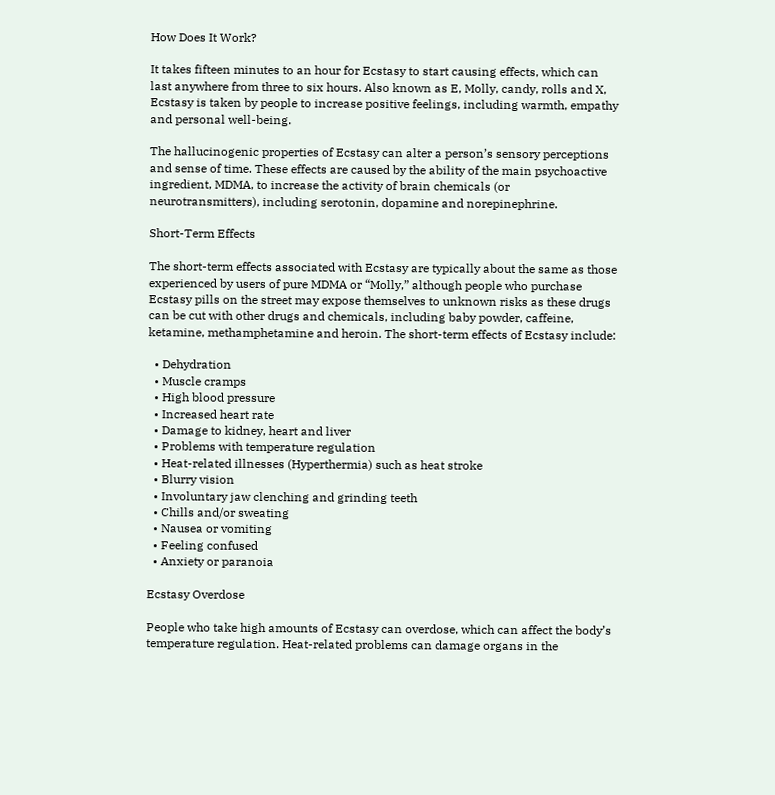How Does It Work?

It takes fifteen minutes to an hour for Ecstasy to start causing effects, which can last anywhere from three to six hours. Also known as E, Molly, candy, rolls and X, Ecstasy is taken by people to increase positive feelings, including warmth, empathy and personal well-being.

The hallucinogenic properties of Ecstasy can alter a person’s sensory perceptions and sense of time. These effects are caused by the ability of the main psychoactive ingredient, MDMA, to increase the activity of brain chemicals (or neurotransmitters), including serotonin, dopamine and norepinephrine.

Short-Term Effects

The short-term effects associated with Ecstasy are typically about the same as those experienced by users of pure MDMA or “Molly,” although people who purchase Ecstasy pills on the street may expose themselves to unknown risks as these drugs can be cut with other drugs and chemicals, including baby powder, caffeine, ketamine, methamphetamine and heroin. The short-term effects of Ecstasy include:

  • Dehydration
  • Muscle cramps
  • High blood pressure
  • Increased heart rate
  • Damage to kidney, heart and liver
  • Problems with temperature regulation
  • Heat-related illnesses (Hyperthermia) such as heat stroke
  • Blurry vision
  • Involuntary jaw clenching and grinding teeth
  • Chills and/or sweating
  • Nausea or vomiting
  • Feeling confused
  • Anxiety or paranoia

Ecstasy Overdose

People who take high amounts of Ecstasy can overdose, which can affect the body’s temperature regulation. Heat-related problems can damage organs in the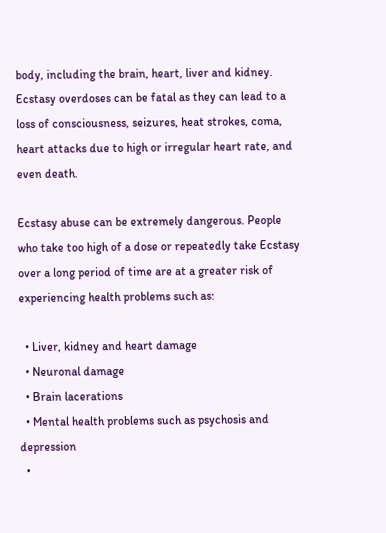body, including the brain, heart, liver and kidney. Ecstasy overdoses can be fatal as they can lead to a loss of consciousness, seizures, heat strokes, coma, heart attacks due to high or irregular heart rate, and even death.

Ecstasy abuse can be extremely dangerous. People who take too high of a dose or repeatedly take Ecstasy over a long period of time are at a greater risk of experiencing health problems such as:

  • Liver, kidney and heart damage
  • Neuronal damage
  • Brain lacerations
  • Mental health problems such as psychosis and depression
  •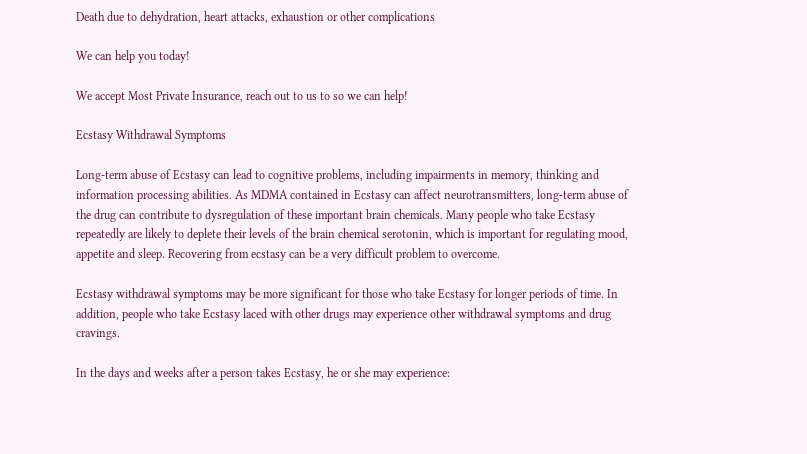Death due to dehydration, heart attacks, exhaustion or other complications

We can help you today!

We accept Most Private Insurance, reach out to us to so we can help!

Ecstasy Withdrawal Symptoms

Long-term abuse of Ecstasy can lead to cognitive problems, including impairments in memory, thinking and information processing abilities. As MDMA contained in Ecstasy can affect neurotransmitters, long-term abuse of the drug can contribute to dysregulation of these important brain chemicals. Many people who take Ecstasy repeatedly are likely to deplete their levels of the brain chemical serotonin, which is important for regulating mood, appetite and sleep. Recovering from ecstasy can be a very difficult problem to overcome.

Ecstasy withdrawal symptoms may be more significant for those who take Ecstasy for longer periods of time. In addition, people who take Ecstasy laced with other drugs may experience other withdrawal symptoms and drug cravings.

In the days and weeks after a person takes Ecstasy, he or she may experience: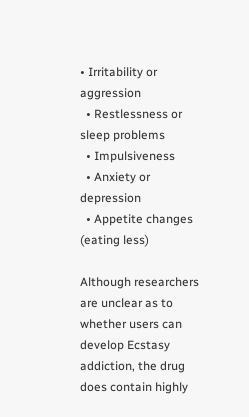• Irritability or aggression
  • Restlessness or sleep problems
  • Impulsiveness
  • Anxiety or depression
  • Appetite changes (eating less)

Although researchers are unclear as to whether users can develop Ecstasy addiction, the drug does contain highly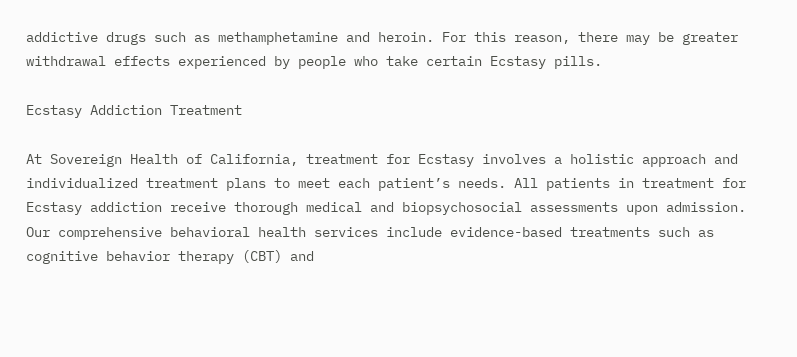addictive drugs such as methamphetamine and heroin. For this reason, there may be greater withdrawal effects experienced by people who take certain Ecstasy pills.

Ecstasy Addiction Treatment

At Sovereign Health of California, treatment for Ecstasy involves a holistic approach and individualized treatment plans to meet each patient’s needs. All patients in treatment for Ecstasy addiction receive thorough medical and biopsychosocial assessments upon admission. Our comprehensive behavioral health services include evidence-based treatments such as cognitive behavior therapy (CBT) and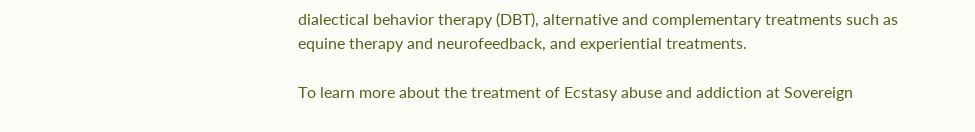dialectical behavior therapy (DBT), alternative and complementary treatments such as equine therapy and neurofeedback, and experiential treatments.

To learn more about the treatment of Ecstasy abuse and addiction at Sovereign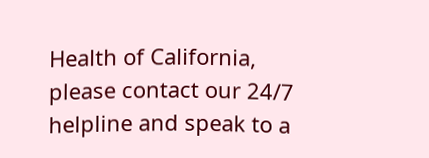Health of California, please contact our 24/7 helpline and speak to a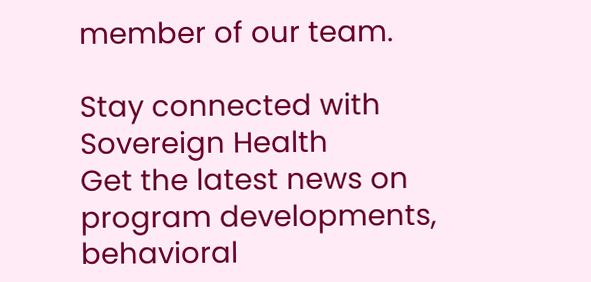member of our team.

Stay connected with Sovereign Health
Get the latest news on program developments, behavioral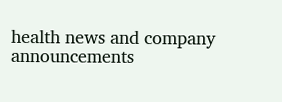health news and company announcements